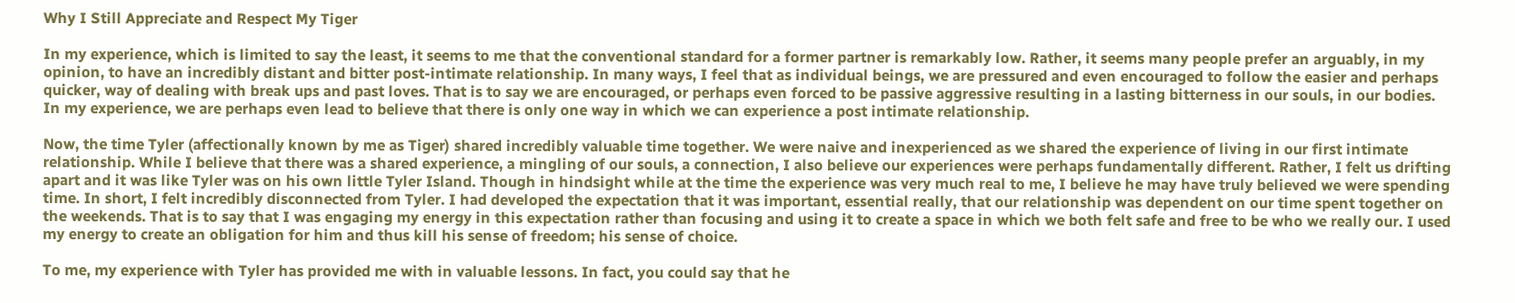Why I Still Appreciate and Respect My Tiger

In my experience, which is limited to say the least, it seems to me that the conventional standard for a former partner is remarkably low. Rather, it seems many people prefer an arguably, in my opinion, to have an incredibly distant and bitter post-intimate relationship. In many ways, I feel that as individual beings, we are pressured and even encouraged to follow the easier and perhaps quicker, way of dealing with break ups and past loves. That is to say we are encouraged, or perhaps even forced to be passive aggressive resulting in a lasting bitterness in our souls, in our bodies. In my experience, we are perhaps even lead to believe that there is only one way in which we can experience a post intimate relationship.

Now, the time Tyler (affectionally known by me as Tiger) shared incredibly valuable time together. We were naive and inexperienced as we shared the experience of living in our first intimate relationship. While I believe that there was a shared experience, a mingling of our souls, a connection, I also believe our experiences were perhaps fundamentally different. Rather, I felt us drifting apart and it was like Tyler was on his own little Tyler Island. Though in hindsight while at the time the experience was very much real to me, I believe he may have truly believed we were spending time. In short, I felt incredibly disconnected from Tyler. I had developed the expectation that it was important, essential really, that our relationship was dependent on our time spent together on the weekends. That is to say that I was engaging my energy in this expectation rather than focusing and using it to create a space in which we both felt safe and free to be who we really our. I used my energy to create an obligation for him and thus kill his sense of freedom; his sense of choice.

To me, my experience with Tyler has provided me with in valuable lessons. In fact, you could say that he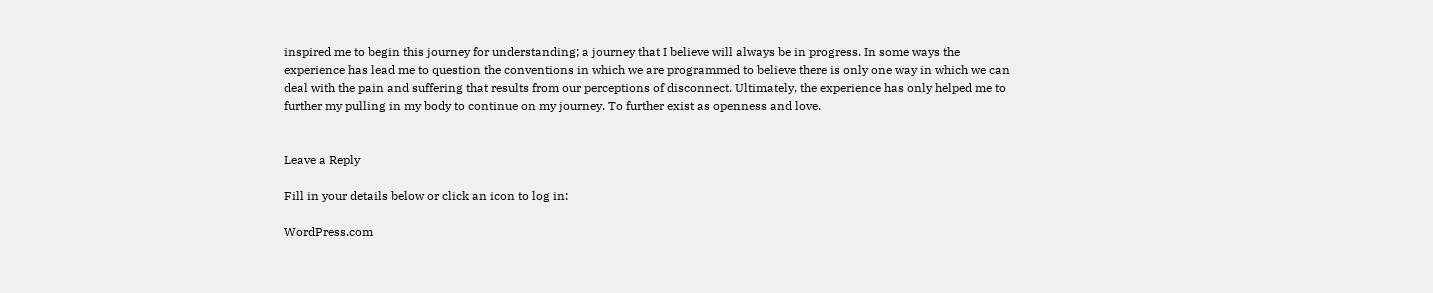inspired me to begin this journey for understanding; a journey that I believe will always be in progress. In some ways the experience has lead me to question the conventions in which we are programmed to believe there is only one way in which we can deal with the pain and suffering that results from our perceptions of disconnect. Ultimately, the experience has only helped me to further my pulling in my body to continue on my journey. To further exist as openness and love.


Leave a Reply

Fill in your details below or click an icon to log in:

WordPress.com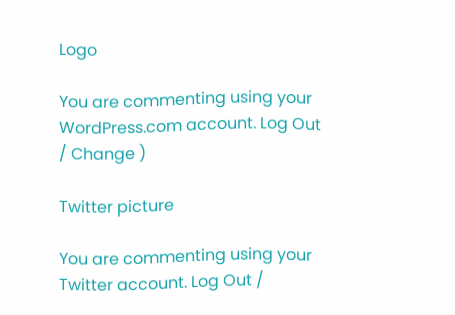Logo

You are commenting using your WordPress.com account. Log Out / Change )

Twitter picture

You are commenting using your Twitter account. Log Out /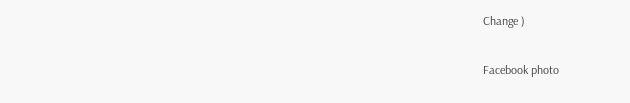Change )

Facebook photo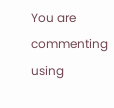You are commenting using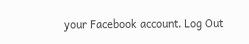your Facebook account. Log Out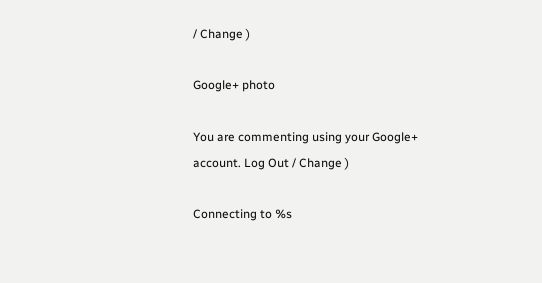/ Change )

Google+ photo

You are commenting using your Google+ account. Log Out / Change )

Connecting to %s